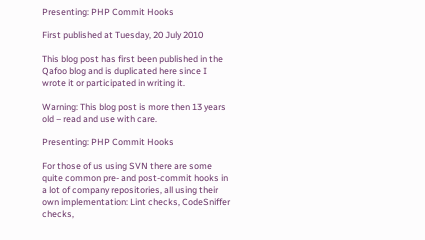Presenting: PHP Commit Hooks

First published at Tuesday, 20 July 2010

This blog post has first been published in the Qafoo blog and is duplicated here since I wrote it or participated in writing it.

Warning: This blog post is more then 13 years old – read and use with care.

Presenting: PHP Commit Hooks

For those of us using SVN there are some quite common pre- and post-commit hooks in a lot of company repositories, all using their own implementation: Lint checks, CodeSniffer checks,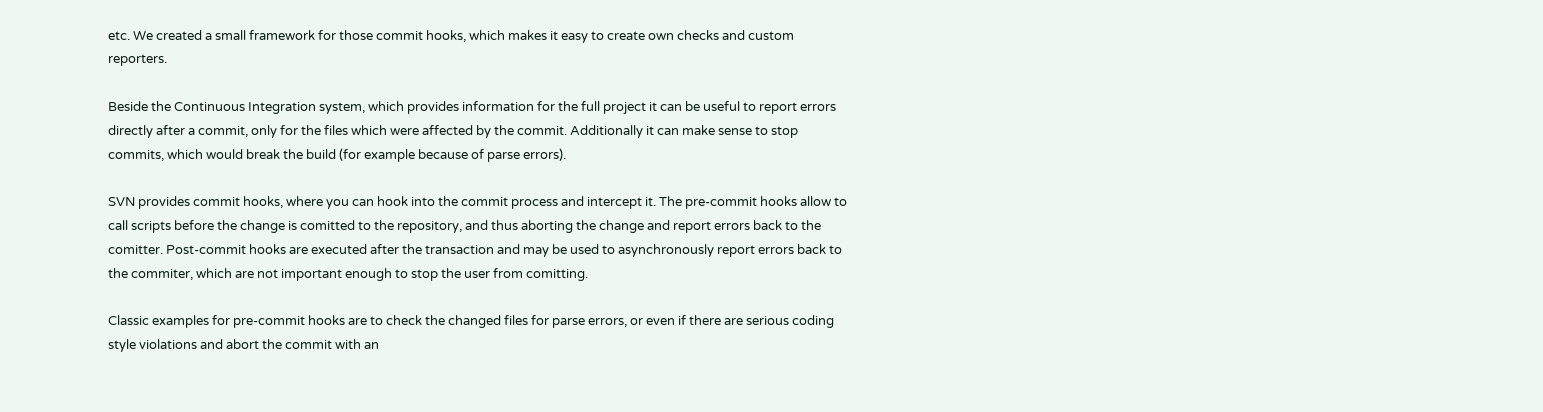etc. We created a small framework for those commit hooks, which makes it easy to create own checks and custom reporters.

Beside the Continuous Integration system, which provides information for the full project it can be useful to report errors directly after a commit, only for the files which were affected by the commit. Additionally it can make sense to stop commits, which would break the build (for example because of parse errors).

SVN provides commit hooks, where you can hook into the commit process and intercept it. The pre-commit hooks allow to call scripts before the change is comitted to the repository, and thus aborting the change and report errors back to the comitter. Post-commit hooks are executed after the transaction and may be used to asynchronously report errors back to the commiter, which are not important enough to stop the user from comitting.

Classic examples for pre-commit hooks are to check the changed files for parse errors, or even if there are serious coding style violations and abort the commit with an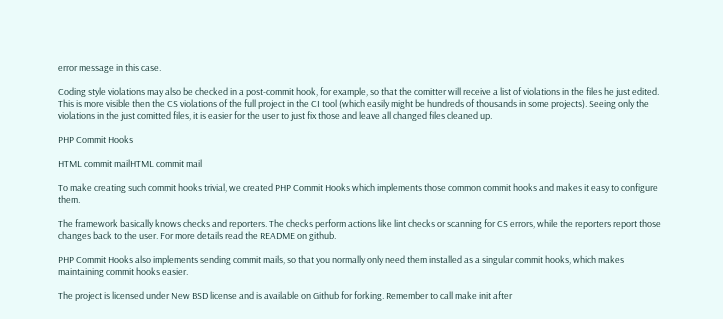error message in this case.

Coding style violations may also be checked in a post-commit hook, for example, so that the comitter will receive a list of violations in the files he just edited. This is more visible then the CS violations of the full project in the CI tool (which easily might be hundreds of thousands in some projects). Seeing only the violations in the just comitted files, it is easier for the user to just fix those and leave all changed files cleaned up.

PHP Commit Hooks

HTML commit mailHTML commit mail

To make creating such commit hooks trivial, we created PHP Commit Hooks which implements those common commit hooks and makes it easy to configure them.

The framework basically knows checks and reporters. The checks perform actions like lint checks or scanning for CS errors, while the reporters report those changes back to the user. For more details read the README on github.

PHP Commit Hooks also implements sending commit mails, so that you normally only need them installed as a singular commit hooks, which makes maintaining commit hooks easier.

The project is licensed under New BSD license and is available on Github for forking. Remember to call make init after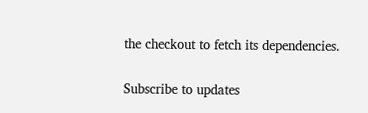the checkout to fetch its dependencies.

Subscribe to updates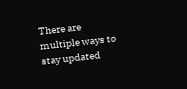There are multiple ways to stay updated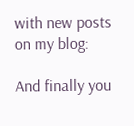with new posts on my blog:

And finally you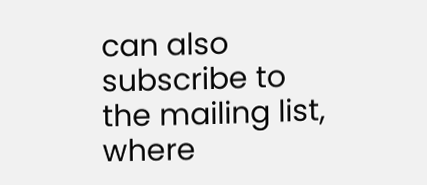can also subscribe to the mailing list, where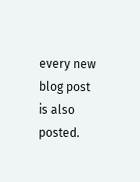every new blog post is also posted.